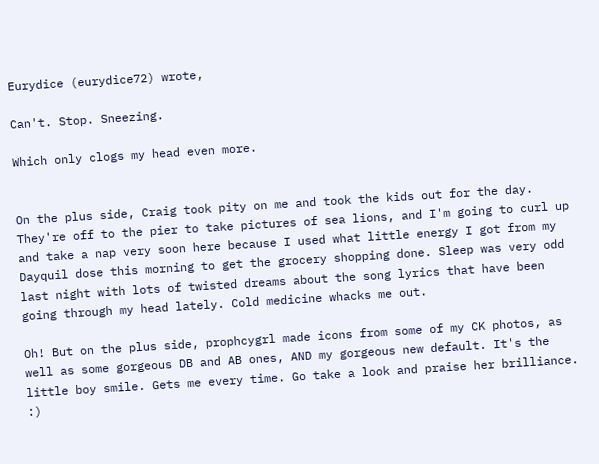Eurydice (eurydice72) wrote,

Can't. Stop. Sneezing.

Which only clogs my head even more.


On the plus side, Craig took pity on me and took the kids out for the day. They're off to the pier to take pictures of sea lions, and I'm going to curl up and take a nap very soon here because I used what little energy I got from my Dayquil dose this morning to get the grocery shopping done. Sleep was very odd last night with lots of twisted dreams about the song lyrics that have been going through my head lately. Cold medicine whacks me out.

Oh! But on the plus side, prophcygrl made icons from some of my CK photos, as well as some gorgeous DB and AB ones, AND my gorgeous new default. It's the little boy smile. Gets me every time. Go take a look and praise her brilliance. :)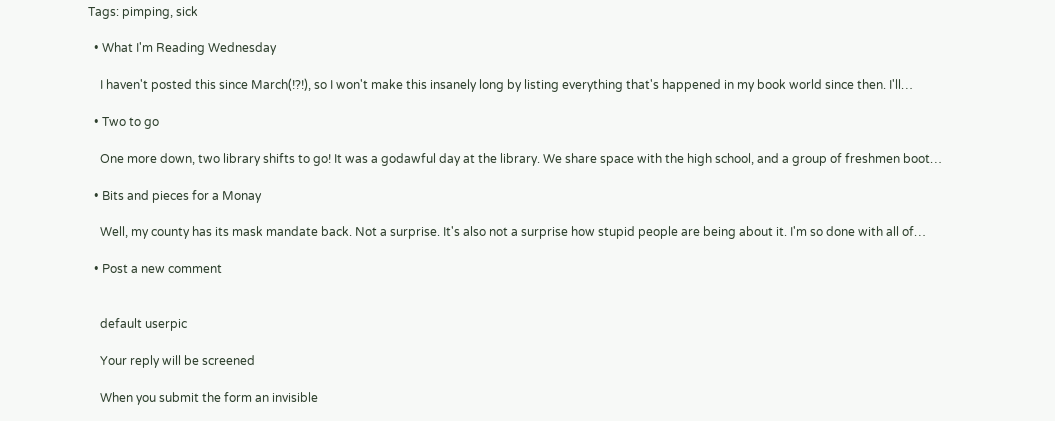Tags: pimping, sick

  • What I'm Reading Wednesday

    I haven't posted this since March(!?!), so I won't make this insanely long by listing everything that's happened in my book world since then. I'll…

  • Two to go

    One more down, two library shifts to go! It was a godawful day at the library. We share space with the high school, and a group of freshmen boot…

  • Bits and pieces for a Monay

    Well, my county has its mask mandate back. Not a surprise. It's also not a surprise how stupid people are being about it. I'm so done with all of…

  • Post a new comment


    default userpic

    Your reply will be screened

    When you submit the form an invisible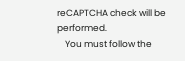reCAPTCHA check will be performed.
    You must follow the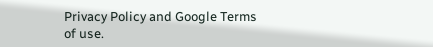Privacy Policy and Google Terms of use.